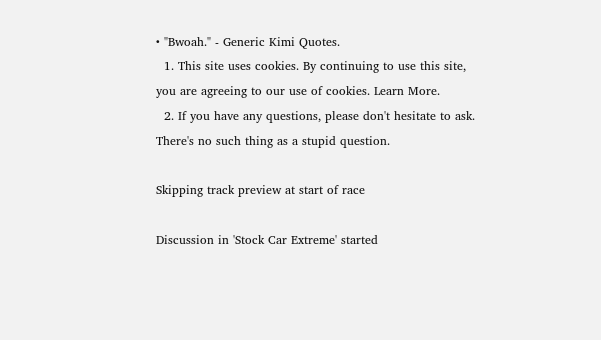• "Bwoah." - Generic Kimi Quotes.
  1. This site uses cookies. By continuing to use this site, you are agreeing to our use of cookies. Learn More.
  2. If you have any questions, please don't hesitate to ask. There's no such thing as a stupid question.

Skipping track preview at start of race

Discussion in 'Stock Car Extreme' started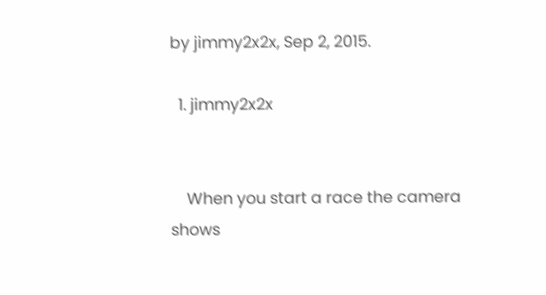by jimmy2x2x, Sep 2, 2015.

  1. jimmy2x2x


    When you start a race the camera shows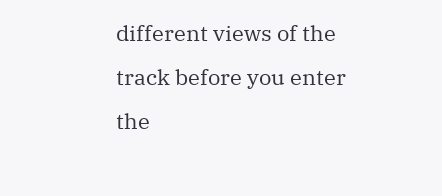different views of the track before you enter the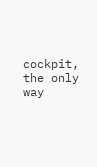cockpit, the only way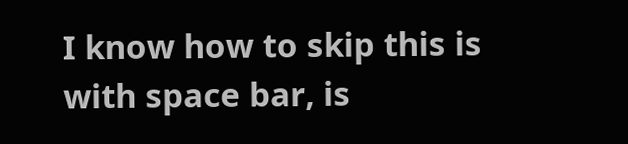I know how to skip this is with space bar, is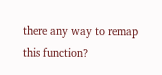there any way to remap this function?